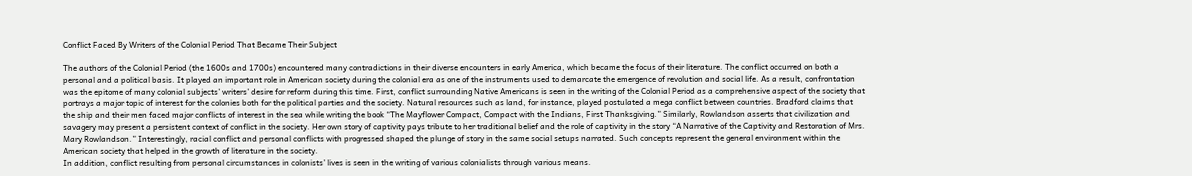Conflict Faced By Writers of the Colonial Period That Became Their Subject

The authors of the Colonial Period (the 1600s and 1700s) encountered many contradictions in their diverse encounters in early America, which became the focus of their literature. The conflict occurred on both a personal and a political basis. It played an important role in American society during the colonial era as one of the instruments used to demarcate the emergence of revolution and social life. As a result, confrontation was the epitome of many colonial subjects’ writers’ desire for reform during this time. First, conflict surrounding Native Americans is seen in the writing of the Colonial Period as a comprehensive aspect of the society that portrays a major topic of interest for the colonies both for the political parties and the society. Natural resources such as land, for instance, played postulated a mega conflict between countries. Bradford claims that the ship and their men faced major conflicts of interest in the sea while writing the book “The Mayflower Compact, Compact with the Indians, First Thanksgiving.” Similarly, Rowlandson asserts that civilization and savagery may present a persistent context of conflict in the society. Her own story of captivity pays tribute to her traditional belief and the role of captivity in the story “A Narrative of the Captivity and Restoration of Mrs. Mary Rowlandson.” Interestingly, racial conflict and personal conflicts with progressed shaped the plunge of story in the same social setups narrated. Such concepts represent the general environment within the American society that helped in the growth of literature in the society.
In addition, conflict resulting from personal circumstances in colonists’ lives is seen in the writing of various colonialists through various means.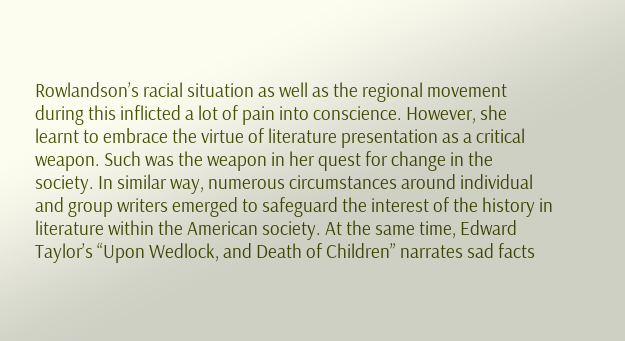Rowlandson’s racial situation as well as the regional movement during this inflicted a lot of pain into conscience. However, she learnt to embrace the virtue of literature presentation as a critical weapon. Such was the weapon in her quest for change in the society. In similar way, numerous circumstances around individual and group writers emerged to safeguard the interest of the history in literature within the American society. At the same time, Edward Taylor’s “Upon Wedlock, and Death of Children” narrates sad facts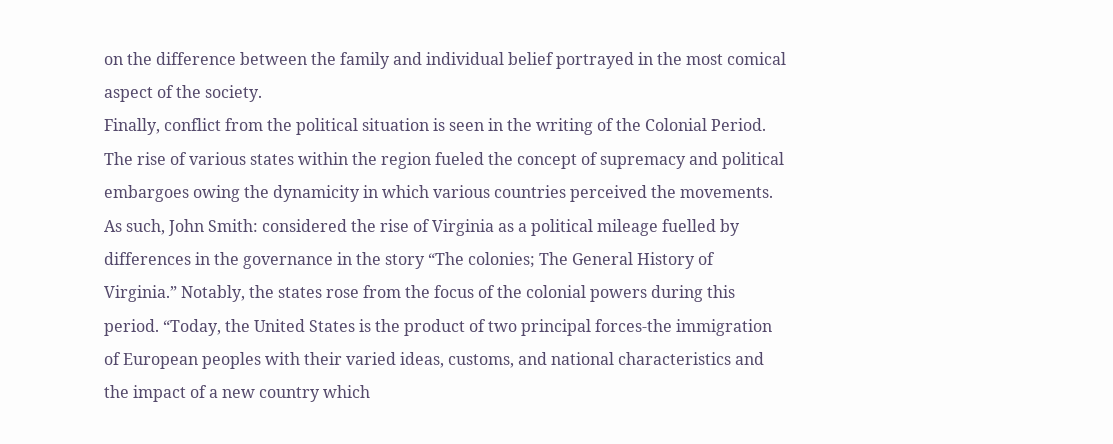on the difference between the family and individual belief portrayed in the most comical aspect of the society.
Finally, conflict from the political situation is seen in the writing of the Colonial Period. The rise of various states within the region fueled the concept of supremacy and political embargoes owing the dynamicity in which various countries perceived the movements. As such, John Smith: considered the rise of Virginia as a political mileage fuelled by differences in the governance in the story “The colonies; The General History of Virginia.” Notably, the states rose from the focus of the colonial powers during this period. “Today, the United States is the product of two principal forces-the immigration of European peoples with their varied ideas, customs, and national characteristics and the impact of a new country which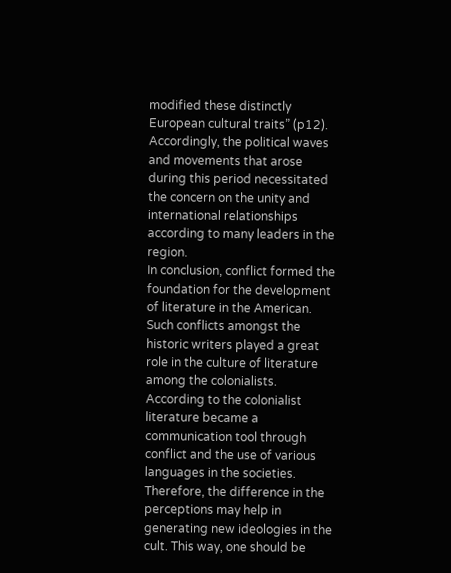modified these distinctly European cultural traits” (p12). Accordingly, the political waves and movements that arose during this period necessitated the concern on the unity and international relationships according to many leaders in the region.
In conclusion, conflict formed the foundation for the development of literature in the American. Such conflicts amongst the historic writers played a great role in the culture of literature among the colonialists. According to the colonialist literature became a communication tool through conflict and the use of various languages in the societies. Therefore, the difference in the perceptions may help in generating new ideologies in the cult. This way, one should be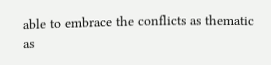able to embrace the conflicts as thematic as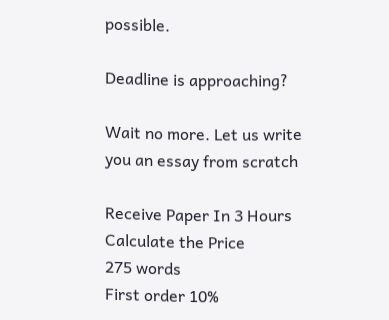possible.

Deadline is approaching?

Wait no more. Let us write you an essay from scratch

Receive Paper In 3 Hours
Calculate the Price
275 words
First order 10%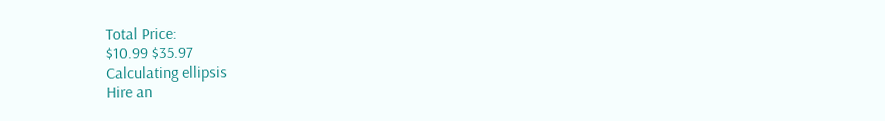Total Price:
$10.99 $35.97
Calculating ellipsis
Hire an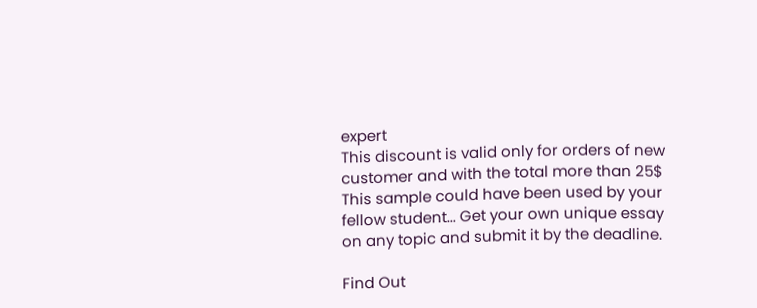expert
This discount is valid only for orders of new customer and with the total more than 25$
This sample could have been used by your fellow student... Get your own unique essay on any topic and submit it by the deadline.

Find Out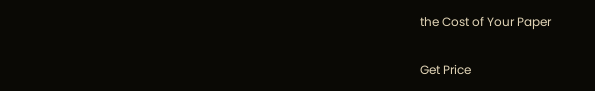the Cost of Your Paper

Get Price